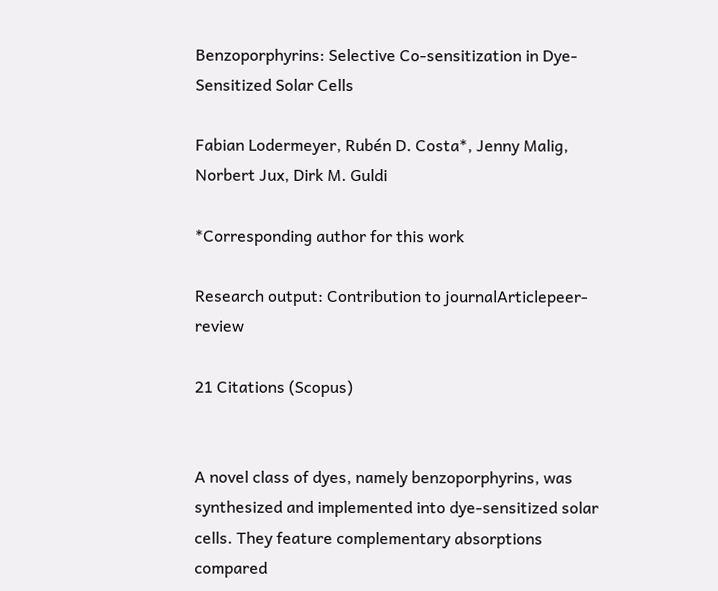Benzoporphyrins: Selective Co-sensitization in Dye-Sensitized Solar Cells

Fabian Lodermeyer, Rubén D. Costa*, Jenny Malig, Norbert Jux, Dirk M. Guldi

*Corresponding author for this work

Research output: Contribution to journalArticlepeer-review

21 Citations (Scopus)


A novel class of dyes, namely benzoporphyrins, was synthesized and implemented into dye-sensitized solar cells. They feature complementary absorptions compared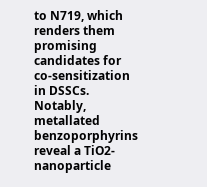to N719, which renders them promising candidates for co-sensitization in DSSCs. Notably, metallated benzoporphyrins reveal a TiO2-nanoparticle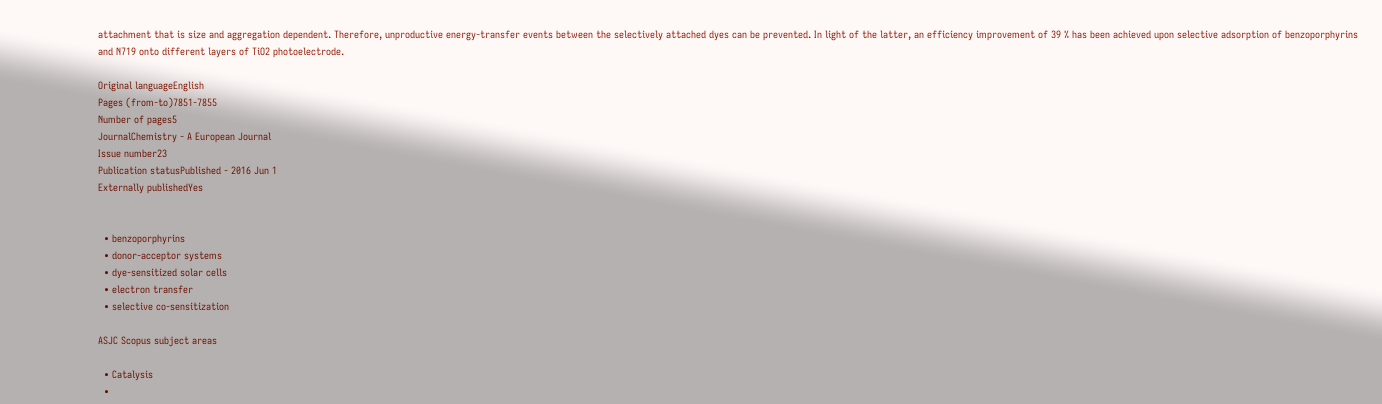attachment that is size and aggregation dependent. Therefore, unproductive energy-transfer events between the selectively attached dyes can be prevented. In light of the latter, an efficiency improvement of 39 % has been achieved upon selective adsorption of benzoporphyrins and N719 onto different layers of TiO2 photoelectrode.

Original languageEnglish
Pages (from-to)7851-7855
Number of pages5
JournalChemistry - A European Journal
Issue number23
Publication statusPublished - 2016 Jun 1
Externally publishedYes


  • benzoporphyrins
  • donor-acceptor systems
  • dye-sensitized solar cells
  • electron transfer
  • selective co-sensitization

ASJC Scopus subject areas

  • Catalysis
  •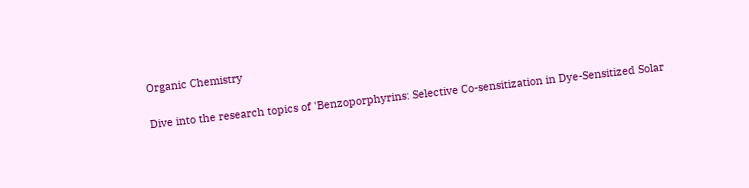Organic Chemistry


Dive into the research topics of 'Benzoporphyrins: Selective Co-sensitization in Dye-Sensitized Solar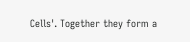Cells'. Together they form a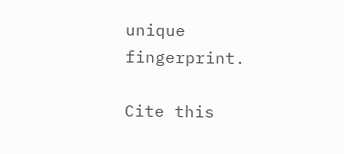unique fingerprint.

Cite this